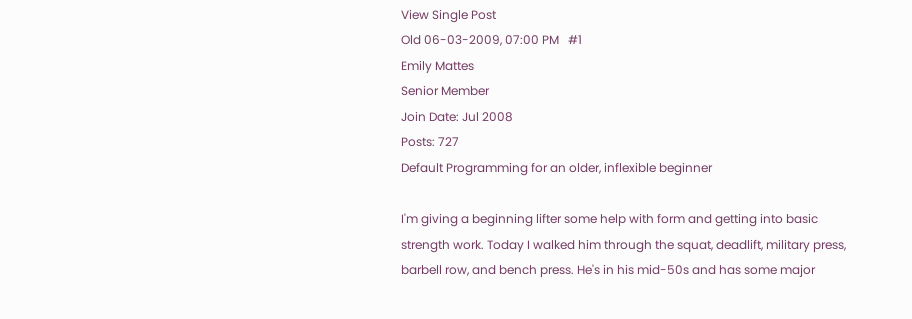View Single Post
Old 06-03-2009, 07:00 PM   #1
Emily Mattes
Senior Member
Join Date: Jul 2008
Posts: 727
Default Programming for an older, inflexible beginner

I'm giving a beginning lifter some help with form and getting into basic strength work. Today I walked him through the squat, deadlift, military press, barbell row, and bench press. He's in his mid-50s and has some major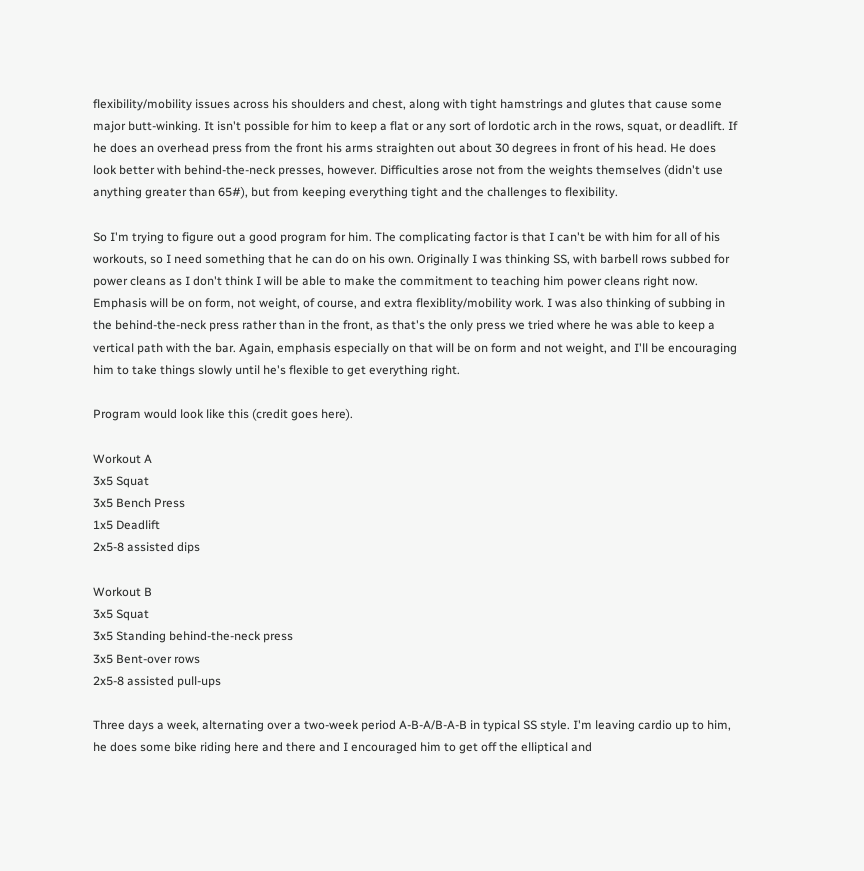flexibility/mobility issues across his shoulders and chest, along with tight hamstrings and glutes that cause some major butt-winking. It isn't possible for him to keep a flat or any sort of lordotic arch in the rows, squat, or deadlift. If he does an overhead press from the front his arms straighten out about 30 degrees in front of his head. He does look better with behind-the-neck presses, however. Difficulties arose not from the weights themselves (didn't use anything greater than 65#), but from keeping everything tight and the challenges to flexibility.

So I'm trying to figure out a good program for him. The complicating factor is that I can't be with him for all of his workouts, so I need something that he can do on his own. Originally I was thinking SS, with barbell rows subbed for power cleans as I don't think I will be able to make the commitment to teaching him power cleans right now. Emphasis will be on form, not weight, of course, and extra flexiblity/mobility work. I was also thinking of subbing in the behind-the-neck press rather than in the front, as that's the only press we tried where he was able to keep a vertical path with the bar. Again, emphasis especially on that will be on form and not weight, and I'll be encouraging him to take things slowly until he's flexible to get everything right.

Program would look like this (credit goes here).

Workout A
3x5 Squat
3x5 Bench Press
1x5 Deadlift
2x5-8 assisted dips

Workout B
3x5 Squat
3x5 Standing behind-the-neck press
3x5 Bent-over rows
2x5-8 assisted pull-ups

Three days a week, alternating over a two-week period A-B-A/B-A-B in typical SS style. I'm leaving cardio up to him, he does some bike riding here and there and I encouraged him to get off the elliptical and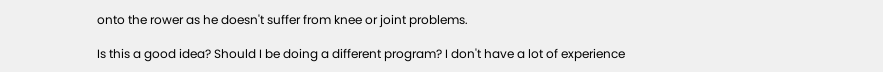onto the rower as he doesn't suffer from knee or joint problems.

Is this a good idea? Should I be doing a different program? I don't have a lot of experience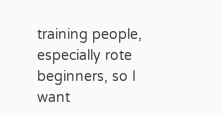training people, especially rote beginners, so I want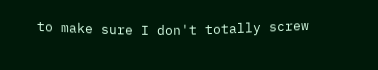to make sure I don't totally screw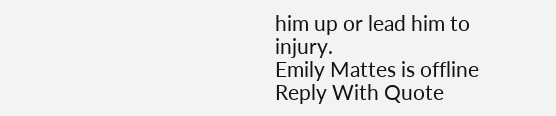him up or lead him to injury.
Emily Mattes is offline   Reply With Quote